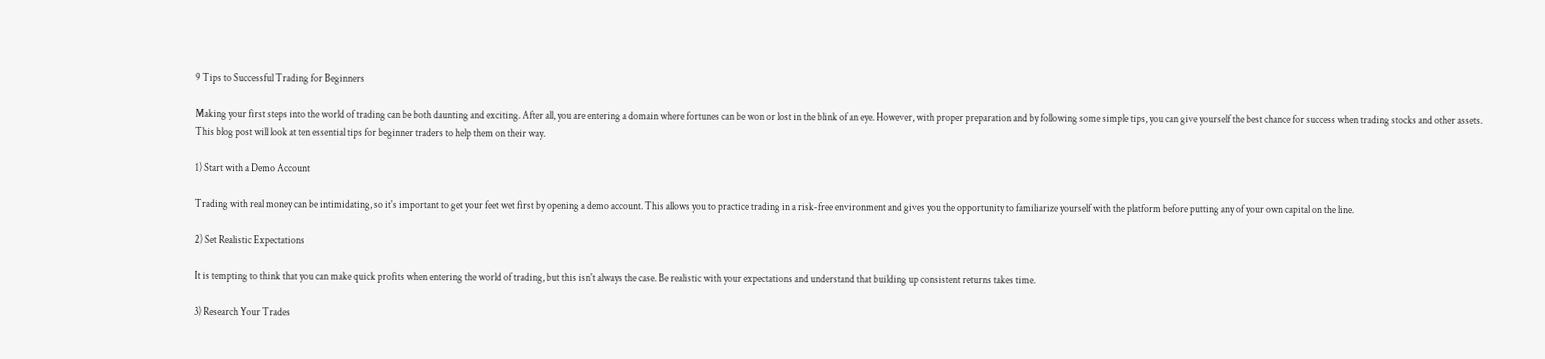9 Tips to Successful Trading for Beginners

Making your first steps into the world of trading can be both daunting and exciting. After all, you are entering a domain where fortunes can be won or lost in the blink of an eye. However, with proper preparation and by following some simple tips, you can give yourself the best chance for success when trading stocks and other assets. This blog post will look at ten essential tips for beginner traders to help them on their way.

1) Start with a Demo Account

Trading with real money can be intimidating, so it's important to get your feet wet first by opening a demo account. This allows you to practice trading in a risk-free environment and gives you the opportunity to familiarize yourself with the platform before putting any of your own capital on the line.

2) Set Realistic Expectations

It is tempting to think that you can make quick profits when entering the world of trading, but this isn't always the case. Be realistic with your expectations and understand that building up consistent returns takes time.

3) Research Your Trades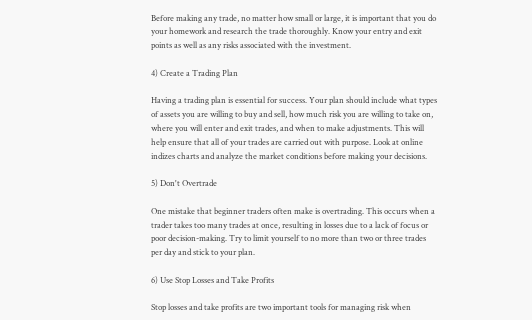Before making any trade, no matter how small or large, it is important that you do your homework and research the trade thoroughly. Know your entry and exit points as well as any risks associated with the investment.

4) Create a Trading Plan

Having a trading plan is essential for success. Your plan should include what types of assets you are willing to buy and sell, how much risk you are willing to take on, where you will enter and exit trades, and when to make adjustments. This will help ensure that all of your trades are carried out with purpose. Look at online indizes charts and analyze the market conditions before making your decisions.

5) Don't Overtrade

One mistake that beginner traders often make is overtrading. This occurs when a trader takes too many trades at once, resulting in losses due to a lack of focus or poor decision-making. Try to limit yourself to no more than two or three trades per day and stick to your plan.

6) Use Stop Losses and Take Profits

Stop losses and take profits are two important tools for managing risk when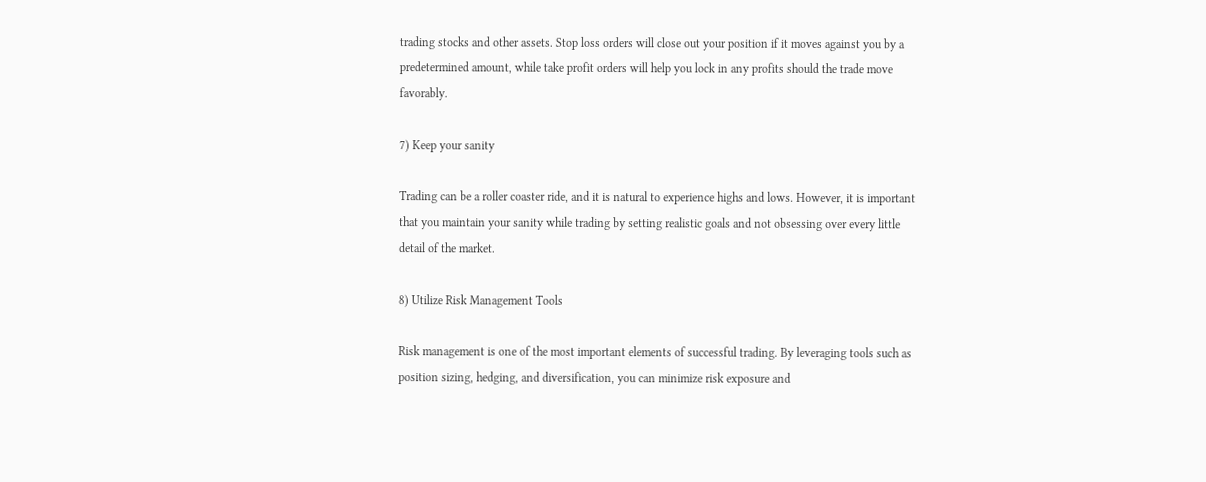trading stocks and other assets. Stop loss orders will close out your position if it moves against you by a predetermined amount, while take profit orders will help you lock in any profits should the trade move favorably.

7) Keep your sanity

Trading can be a roller coaster ride, and it is natural to experience highs and lows. However, it is important that you maintain your sanity while trading by setting realistic goals and not obsessing over every little detail of the market.

8) Utilize Risk Management Tools

Risk management is one of the most important elements of successful trading. By leveraging tools such as position sizing, hedging, and diversification, you can minimize risk exposure and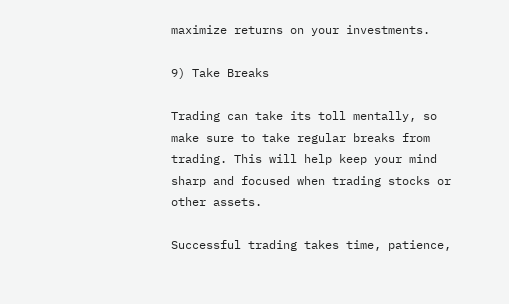maximize returns on your investments.

9) Take Breaks

Trading can take its toll mentally, so make sure to take regular breaks from trading. This will help keep your mind sharp and focused when trading stocks or other assets.

Successful trading takes time, patience,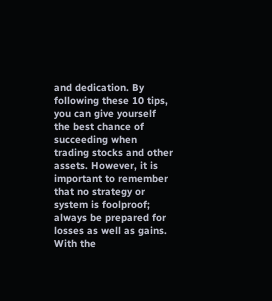and dedication. By following these 10 tips, you can give yourself the best chance of succeeding when trading stocks and other assets. However, it is important to remember that no strategy or system is foolproof; always be prepared for losses as well as gains. With the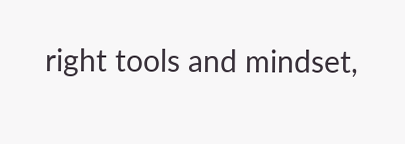right tools and mindset,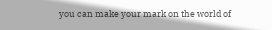you can make your mark on the world of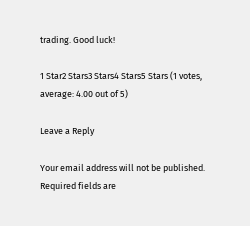trading. Good luck!

1 Star2 Stars3 Stars4 Stars5 Stars (1 votes, average: 4.00 out of 5)

Leave a Reply

Your email address will not be published. Required fields are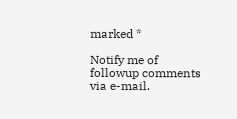marked *

Notify me of followup comments via e-mail.